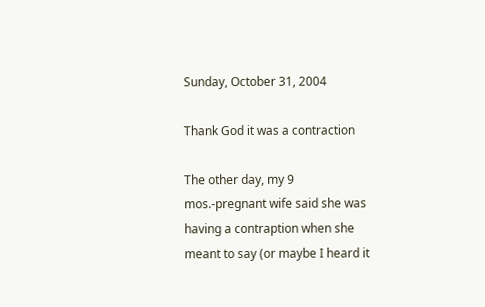Sunday, October 31, 2004

Thank God it was a contraction

The other day, my 9 mos.-pregnant wife said she was having a contraption when she meant to say (or maybe I heard it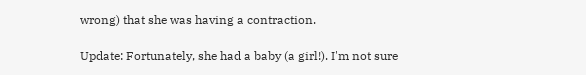wrong) that she was having a contraction.

Update: Fortunately, she had a baby (a girl!). I'm not sure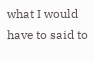what I would have to said to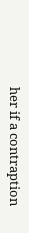her if a contraption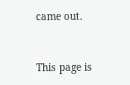came out.


This page is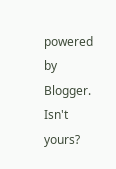powered by Blogger. Isn't yours?